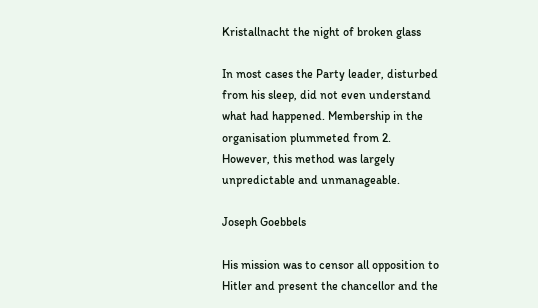Kristallnacht the night of broken glass

In most cases the Party leader, disturbed from his sleep, did not even understand what had happened. Membership in the organisation plummeted from 2. However, this method was largely unpredictable and unmanageable.

Joseph Goebbels

His mission was to censor all opposition to Hitler and present the chancellor and the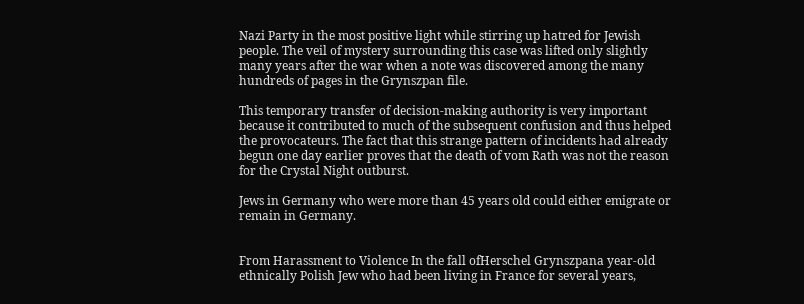Nazi Party in the most positive light while stirring up hatred for Jewish people. The veil of mystery surrounding this case was lifted only slightly many years after the war when a note was discovered among the many hundreds of pages in the Grynszpan file.

This temporary transfer of decision-making authority is very important because it contributed to much of the subsequent confusion and thus helped the provocateurs. The fact that this strange pattern of incidents had already begun one day earlier proves that the death of vom Rath was not the reason for the Crystal Night outburst.

Jews in Germany who were more than 45 years old could either emigrate or remain in Germany.


From Harassment to Violence In the fall ofHerschel Grynszpana year-old ethnically Polish Jew who had been living in France for several years,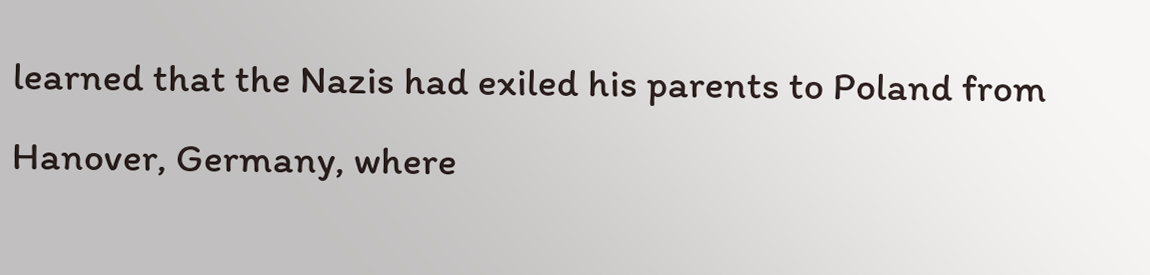learned that the Nazis had exiled his parents to Poland from Hanover, Germany, where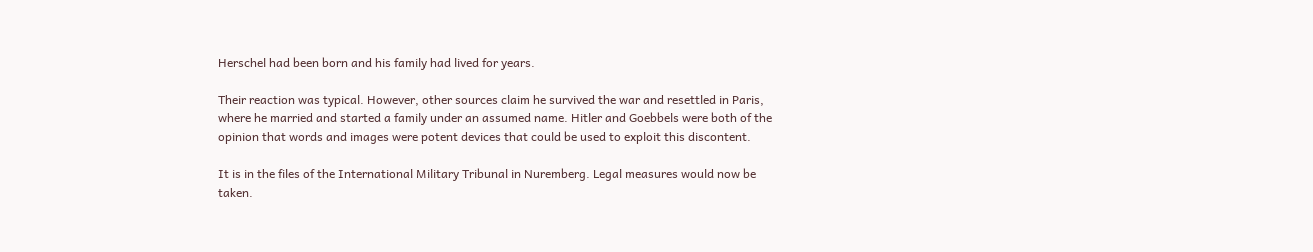Herschel had been born and his family had lived for years.

Their reaction was typical. However, other sources claim he survived the war and resettled in Paris, where he married and started a family under an assumed name. Hitler and Goebbels were both of the opinion that words and images were potent devices that could be used to exploit this discontent.

It is in the files of the International Military Tribunal in Nuremberg. Legal measures would now be taken.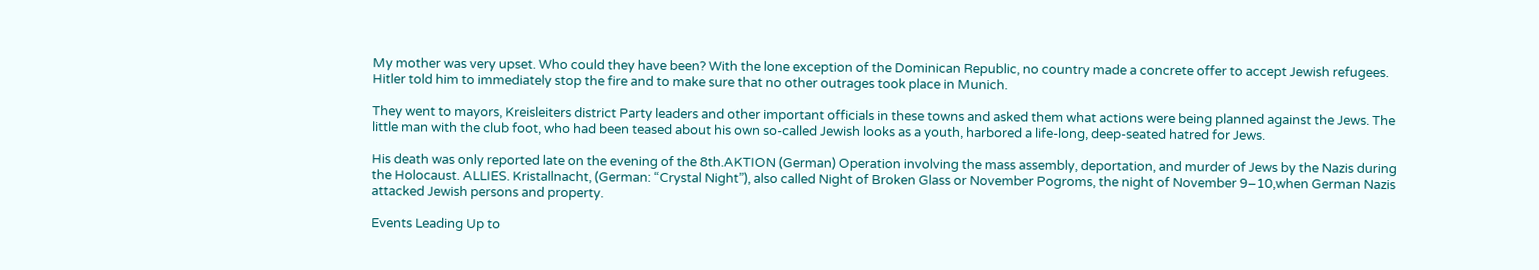My mother was very upset. Who could they have been? With the lone exception of the Dominican Republic, no country made a concrete offer to accept Jewish refugees. Hitler told him to immediately stop the fire and to make sure that no other outrages took place in Munich.

They went to mayors, Kreisleiters district Party leaders and other important officials in these towns and asked them what actions were being planned against the Jews. The little man with the club foot, who had been teased about his own so-called Jewish looks as a youth, harbored a life-long, deep-seated hatred for Jews.

His death was only reported late on the evening of the 8th.AKTION (German) Operation involving the mass assembly, deportation, and murder of Jews by the Nazis during the Holocaust. ALLIES. Kristallnacht, (German: “Crystal Night”), also called Night of Broken Glass or November Pogroms, the night of November 9–10,when German Nazis attacked Jewish persons and property.

Events Leading Up to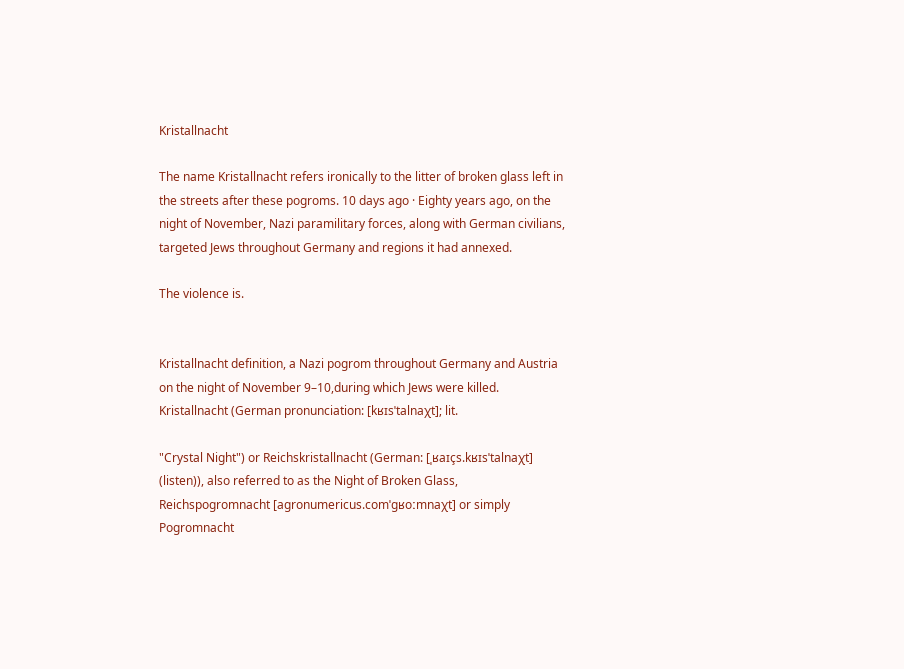Kristallnacht

The name Kristallnacht refers ironically to the litter of broken glass left in the streets after these pogroms. 10 days ago · Eighty years ago, on the night of November, Nazi paramilitary forces, along with German civilians, targeted Jews throughout Germany and regions it had annexed.

The violence is.


Kristallnacht definition, a Nazi pogrom throughout Germany and Austria on the night of November 9–10,during which Jews were killed. Kristallnacht (German pronunciation: [kʁɪsˈtalnaχt]; lit.

"Crystal Night") or Reichskristallnacht (German: [ˌʁaɪçs.kʁɪsˈtalnaχt] (listen)), also referred to as the Night of Broken Glass, Reichspogromnacht [agronumericus.comˈɡʁoːmnaχt] or simply Pogromnacht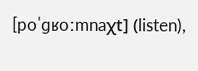[poˈɡʁoːmnaχt] (listen),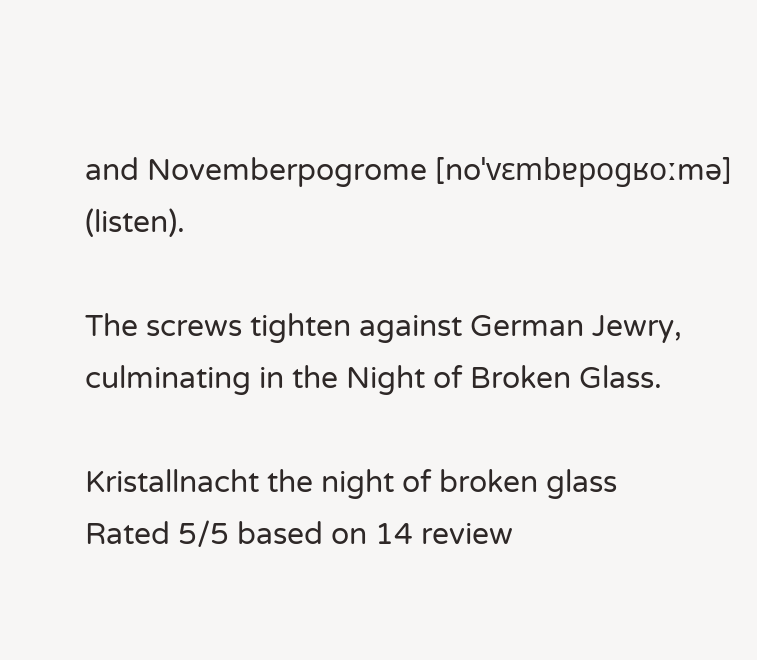and Novemberpogrome [noˈvɛmbɐpoɡʁoːmə] (listen).

The screws tighten against German Jewry, culminating in the Night of Broken Glass.

Kristallnacht the night of broken glass
Rated 5/5 based on 14 review